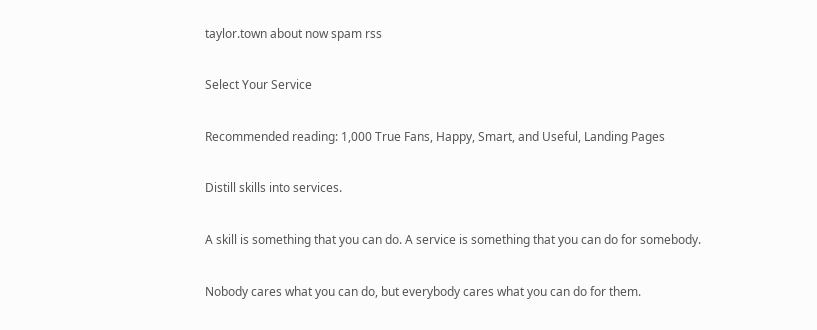taylor.town about now spam rss

Select Your Service

Recommended reading: 1,000 True Fans, Happy, Smart, and Useful, Landing Pages

Distill skills into services.

A skill is something that you can do. A service is something that you can do for somebody.

Nobody cares what you can do, but everybody cares what you can do for them.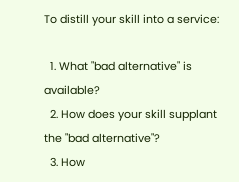To distill your skill into a service:

  1. What "bad alternative" is available?
  2. How does your skill supplant the "bad alternative"?
  3. How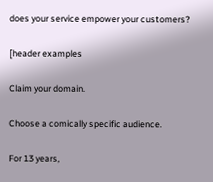does your service empower your customers?

[header examples

Claim your domain.

Choose a comically specific audience.

For 13 years,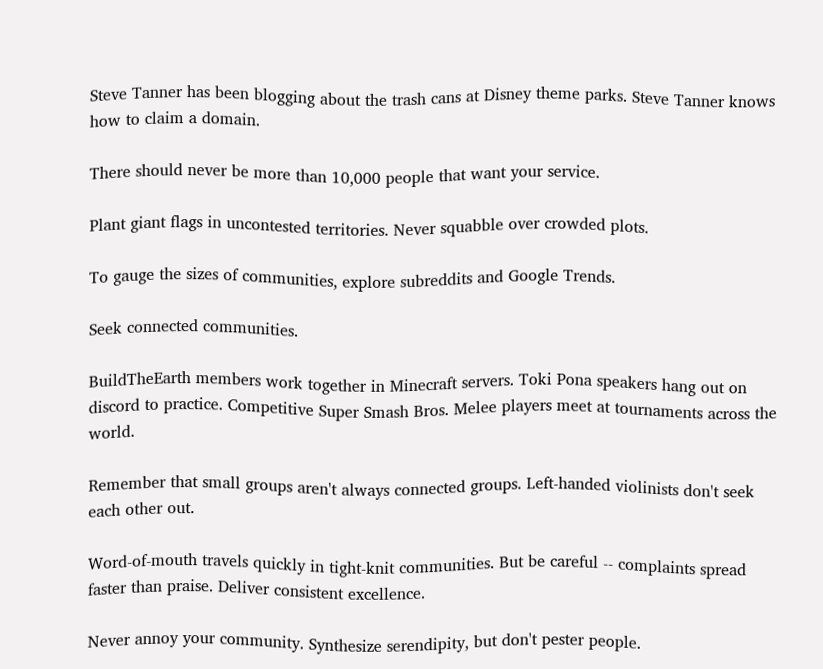Steve Tanner has been blogging about the trash cans at Disney theme parks. Steve Tanner knows how to claim a domain.

There should never be more than 10,000 people that want your service.

Plant giant flags in uncontested territories. Never squabble over crowded plots.

To gauge the sizes of communities, explore subreddits and Google Trends.

Seek connected communities.

BuildTheEarth members work together in Minecraft servers. Toki Pona speakers hang out on discord to practice. Competitive Super Smash Bros. Melee players meet at tournaments across the world.

Remember that small groups aren't always connected groups. Left-handed violinists don't seek each other out.

Word-of-mouth travels quickly in tight-knit communities. But be careful -- complaints spread faster than praise. Deliver consistent excellence.

Never annoy your community. Synthesize serendipity, but don't pester people.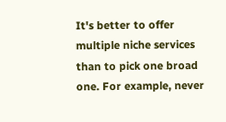It's better to offer multiple niche services than to pick one broad one. For example, never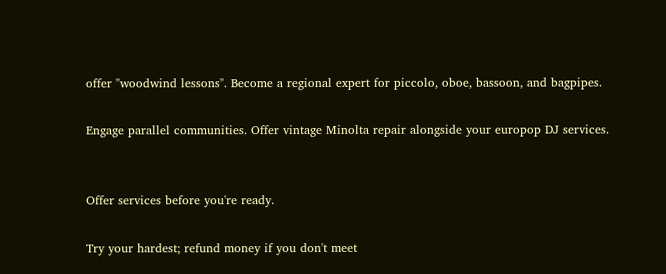offer "woodwind lessons". Become a regional expert for piccolo, oboe, bassoon, and bagpipes.

Engage parallel communities. Offer vintage Minolta repair alongside your europop DJ services.


Offer services before you're ready.

Try your hardest; refund money if you don't meet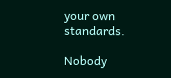your own standards.

Nobody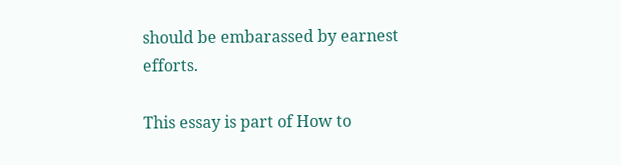should be embarassed by earnest efforts.

This essay is part of How to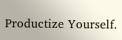Productize Yourself.